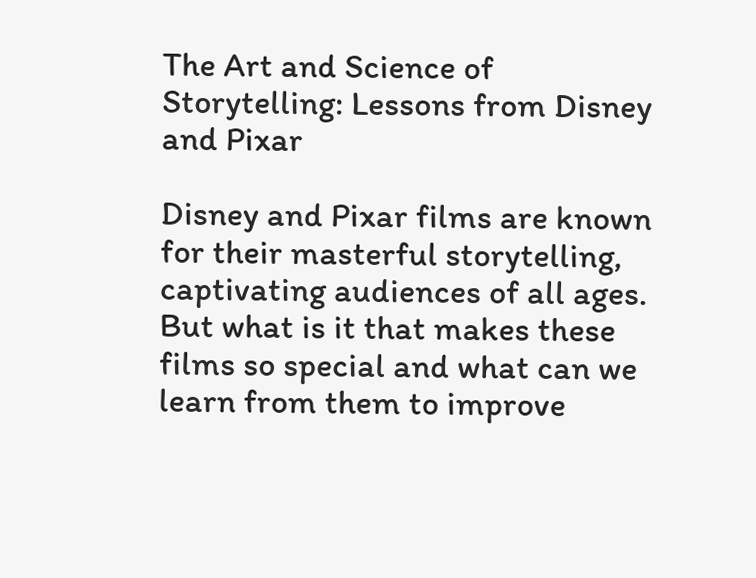The Art and Science of Storytelling: Lessons from Disney and Pixar

Disney and Pixar films are known for their masterful storytelling, captivating audiences of all ages. But what is it that makes these films so special and what can we learn from them to improve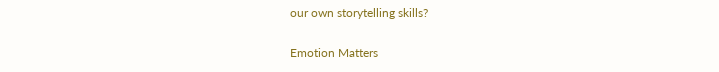our own storytelling skills?

Emotion Matters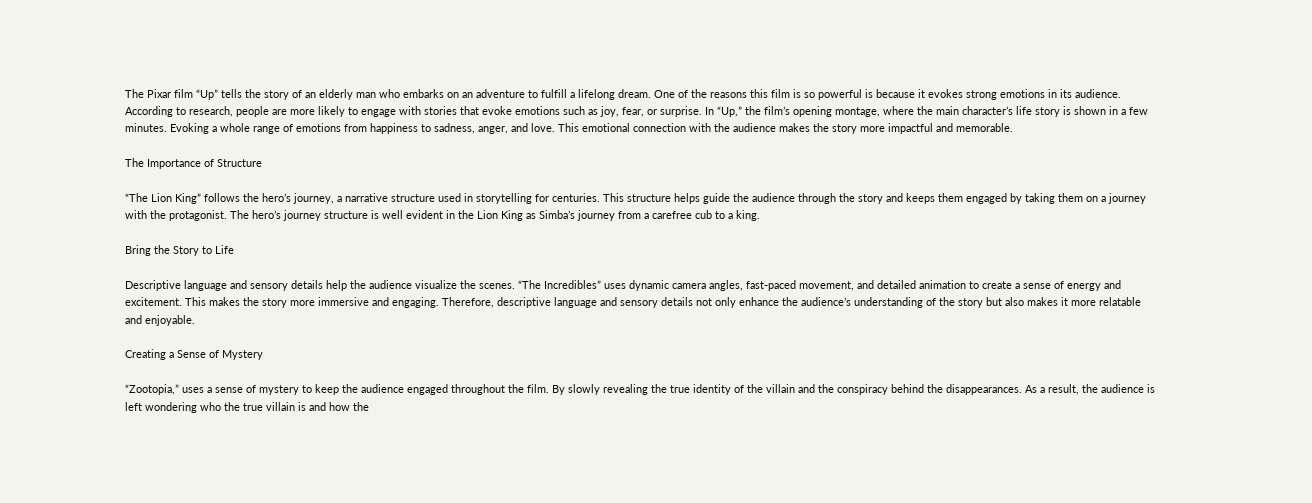The Pixar film “Up” tells the story of an elderly man who embarks on an adventure to fulfill a lifelong dream. One of the reasons this film is so powerful is because it evokes strong emotions in its audience. According to research, people are more likely to engage with stories that evoke emotions such as joy, fear, or surprise. In “Up,” the film’s opening montage, where the main character’s life story is shown in a few minutes. Evoking a whole range of emotions from happiness to sadness, anger, and love. This emotional connection with the audience makes the story more impactful and memorable.

The Importance of Structure

“The Lion King” follows the hero’s journey, a narrative structure used in storytelling for centuries. This structure helps guide the audience through the story and keeps them engaged by taking them on a journey with the protagonist. The hero’s journey structure is well evident in the Lion King as Simba’s journey from a carefree cub to a king.

Bring the Story to Life

Descriptive language and sensory details help the audience visualize the scenes. “The Incredibles” uses dynamic camera angles, fast-paced movement, and detailed animation to create a sense of energy and excitement. This makes the story more immersive and engaging. Therefore, descriptive language and sensory details not only enhance the audience’s understanding of the story but also makes it more relatable and enjoyable.

Creating a Sense of Mystery

“Zootopia,” uses a sense of mystery to keep the audience engaged throughout the film. By slowly revealing the true identity of the villain and the conspiracy behind the disappearances. As a result, the audience is left wondering who the true villain is and how the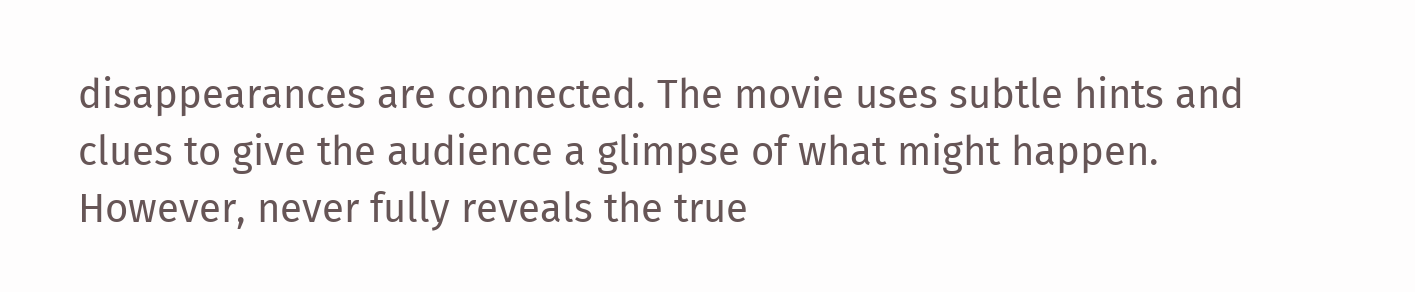disappearances are connected. The movie uses subtle hints and clues to give the audience a glimpse of what might happen. However, never fully reveals the true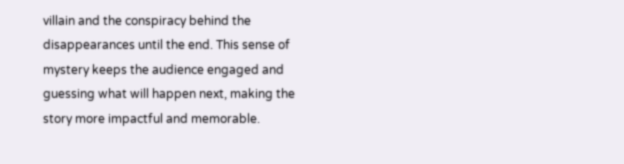villain and the conspiracy behind the disappearances until the end. This sense of mystery keeps the audience engaged and guessing what will happen next, making the story more impactful and memorable.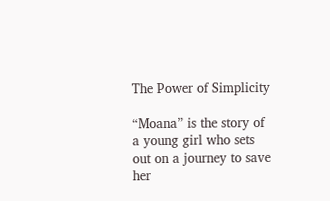The Power of Simplicity

“Moana” is the story of a young girl who sets out on a journey to save her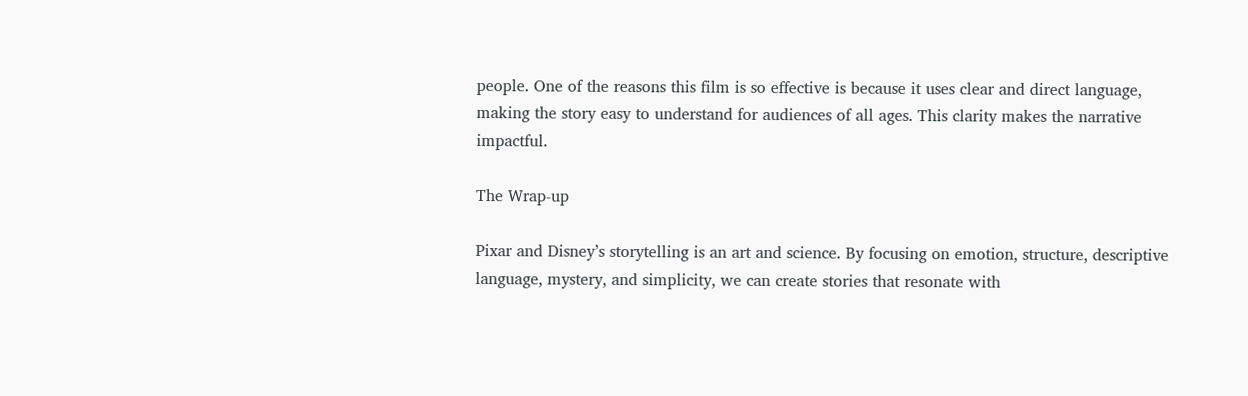people. One of the reasons this film is so effective is because it uses clear and direct language, making the story easy to understand for audiences of all ages. This clarity makes the narrative impactful.

The Wrap-up

Pixar and Disney’s storytelling is an art and science. By focusing on emotion, structure, descriptive language, mystery, and simplicity, we can create stories that resonate with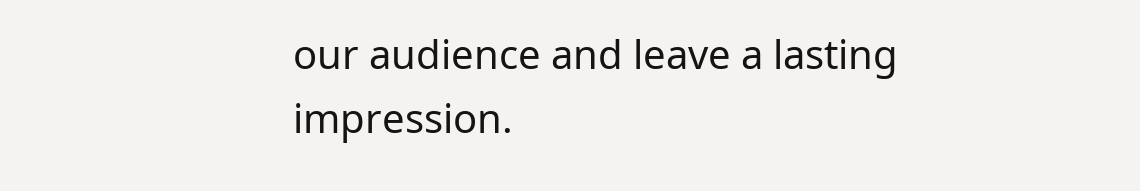our audience and leave a lasting impression.